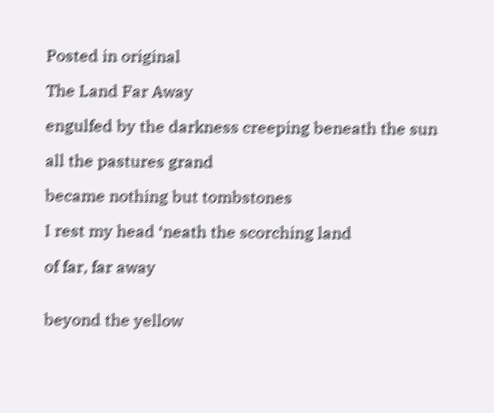Posted in original

The Land Far Away

engulfed by the darkness creeping beneath the sun

all the pastures grand

became nothing but tombstones

I rest my head ‘neath the scorching land

of far, far away


beyond the yellow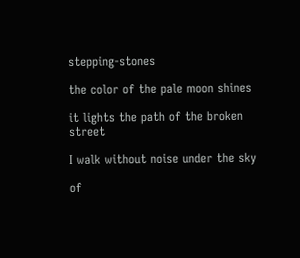stepping-stones

the color of the pale moon shines

it lights the path of the broken street

I walk without noise under the sky

of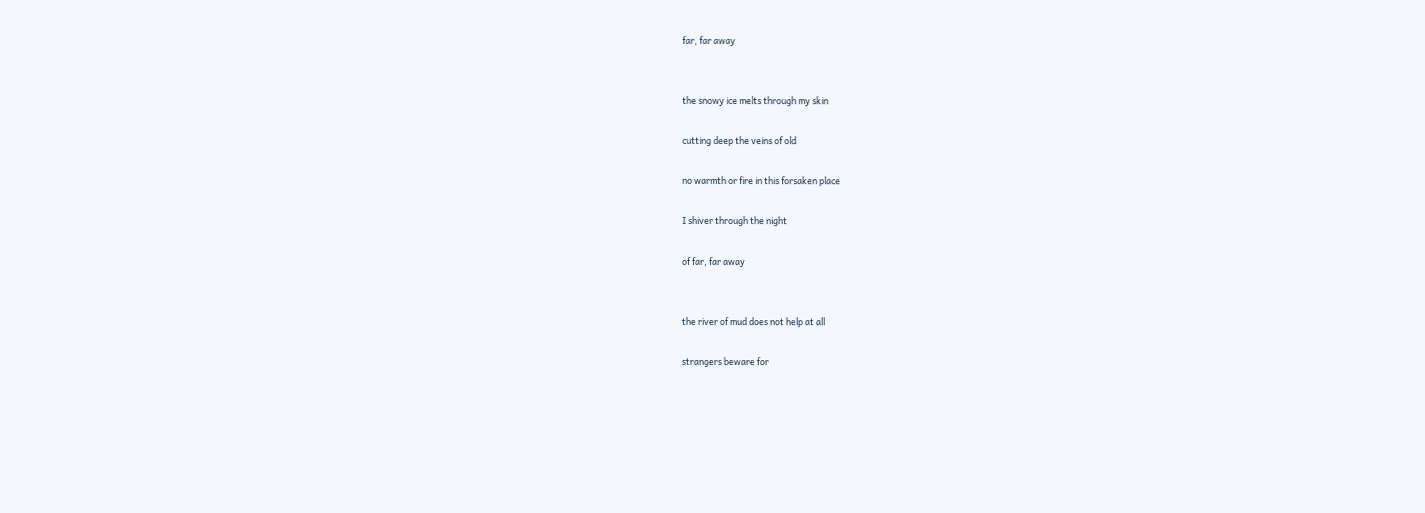far, far away


the snowy ice melts through my skin

cutting deep the veins of old

no warmth or fire in this forsaken place

I shiver through the night

of far, far away


the river of mud does not help at all

strangers beware for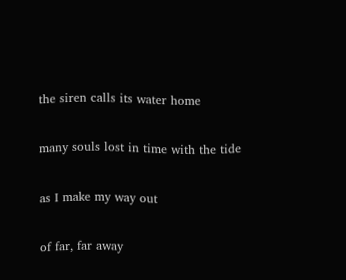the siren calls its water home

many souls lost in time with the tide

as I make my way out

of far, far away